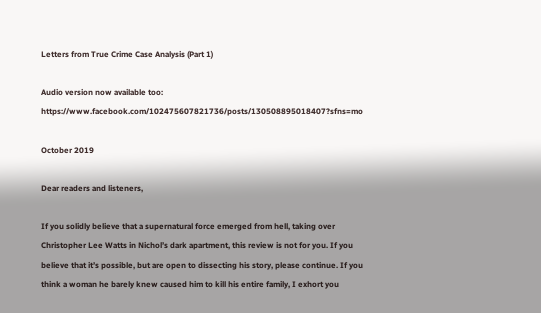Letters from True Crime Case Analysis (Part 1)

Audio version now available too: https://www.facebook.com/102475607821736/posts/130508895018407?sfns=mo

October 2019

Dear readers and listeners,

If you solidly believe that a supernatural force emerged from hell, taking over Christopher Lee Watts in Nichol’s dark apartment, this review is not for you. If you believe that it’s possible, but are open to dissecting his story, please continue. If you think a woman he barely knew caused him to kill his entire family, I exhort you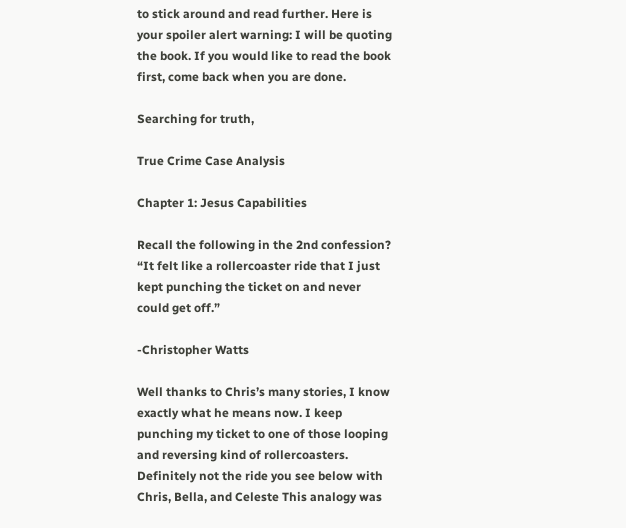to stick around and read further. Here is your spoiler alert warning: I will be quoting the book. If you would like to read the book first, come back when you are done.

Searching for truth,

True Crime Case Analysis

Chapter 1: Jesus Capabilities

Recall the following in the 2nd confession? “It felt like a rollercoaster ride that I just kept punching the ticket on and never could get off.”

-Christopher Watts

Well thanks to Chris’s many stories, I know exactly what he means now. I keep punching my ticket to one of those looping and reversing kind of rollercoasters. Definitely not the ride you see below with Chris, Bella, and Celeste This analogy was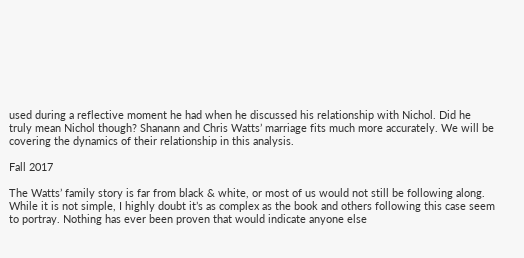used during a reflective moment he had when he discussed his relationship with Nichol. Did he truly mean Nichol though? Shanann and Chris Watts’ marriage fits much more accurately. We will be covering the dynamics of their relationship in this analysis.

Fall 2017

The Watts’ family story is far from black & white, or most of us would not still be following along. While it is not simple, I highly doubt it’s as complex as the book and others following this case seem to portray. Nothing has ever been proven that would indicate anyone else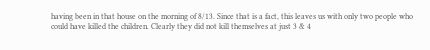having been in that house on the morning of 8/13. Since that is a fact, this leaves us with only two people who could have killed the children. Clearly they did not kill themselves at just 3 & 4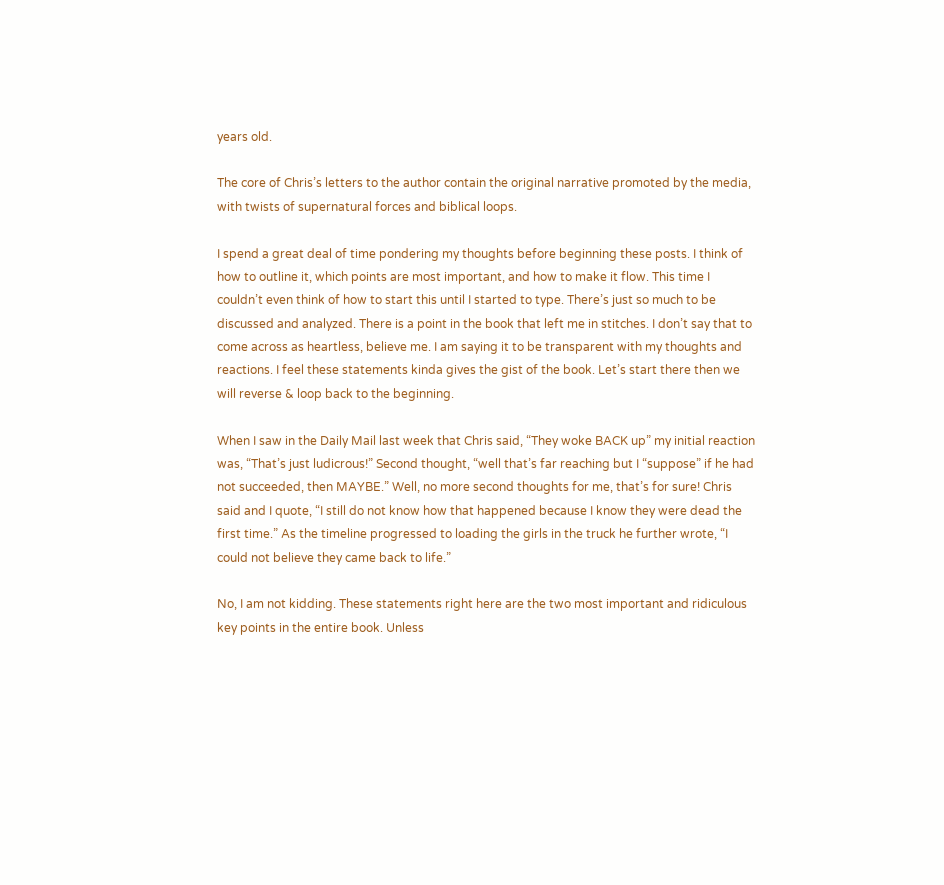years old.

The core of Chris’s letters to the author contain the original narrative promoted by the media, with twists of supernatural forces and biblical loops.

I spend a great deal of time pondering my thoughts before beginning these posts. I think of how to outline it, which points are most important, and how to make it flow. This time I couldn’t even think of how to start this until I started to type. There’s just so much to be discussed and analyzed. There is a point in the book that left me in stitches. I don’t say that to come across as heartless, believe me. I am saying it to be transparent with my thoughts and reactions. I feel these statements kinda gives the gist of the book. Let’s start there then we will reverse & loop back to the beginning.

When I saw in the Daily Mail last week that Chris said, “They woke BACK up” my initial reaction was, “That’s just ludicrous!” Second thought, “well that’s far reaching but I “suppose” if he had not succeeded, then MAYBE.” Well, no more second thoughts for me, that’s for sure! Chris said and I quote, “I still do not know how that happened because I know they were dead the first time.” As the timeline progressed to loading the girls in the truck he further wrote, “I could not believe they came back to life.”

No, I am not kidding. These statements right here are the two most important and ridiculous key points in the entire book. Unless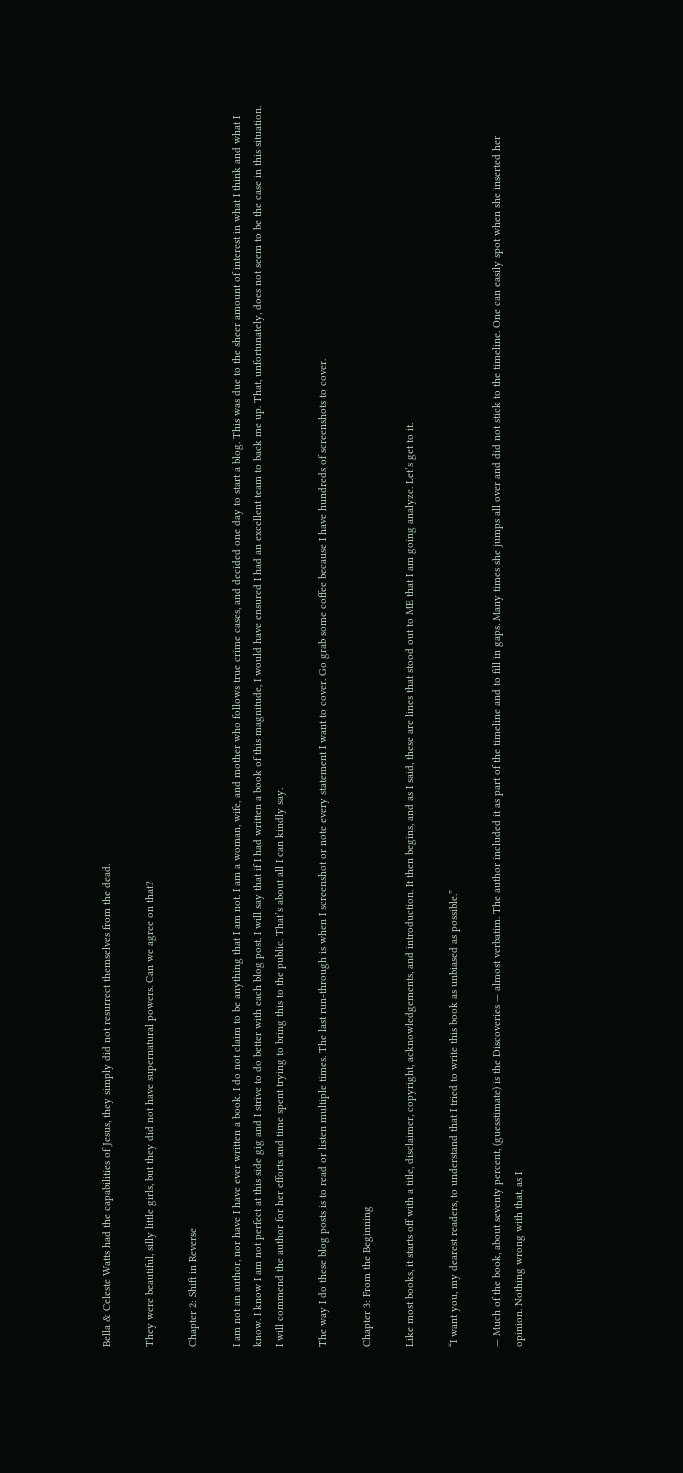Bella & Celeste Watts had the capabilities of Jesus, they simply did not resurrect themselves from the dead.

They were beautiful, silly little girls, but they did not have supernatural powers. Can we agree on that?

Chapter 2: Shift in Reverse

I am not an author, nor have I have ever written a book. I do not claim to be anything that I am not. I am a woman, wife, and mother who follows true crime cases, and decided one day to start a blog. This was due to the sheer amount of interest in what I think and what I know. I know I am not perfect at this side gig and I strive to do better with each blog post. I will say that if I had written a book of this magnitude, I would have ensured I had an excellent team to back me up. That, unfortunately, does not seem to be the case in this situation. I will commend the author for her efforts and time spent trying to bring this to the public. That’s about all I can kindly say.

The way I do these blog posts is to read or listen multiple times. The last run-through is when I screenshot or note every statement I want to cover. Go grab some coffee because I have hundreds of screenshots to cover.

Chapter 3: From the Beginning

Like most books, it starts off with a title, disclaimer, copyright, acknowledgements, and introduction. It then begins, and as I said, these are lines that stood out to ME that I am going analyze. Let’s get to it.

“I want you, my dearest readers, to understand that I tried to write this book as unbiased as possible.”

— Much of the book, about seventy percent, (guesstimate) is the Discoveries — almost verbatim. The author included it as part of the timeline and to fill in gaps. Many times she jumps all over and did not stick to the timeline. One can easily spot when she inserted her opinion. Nothing wrong with that, as I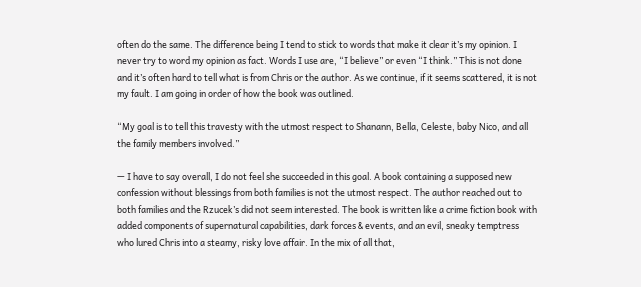often do the same. The difference being I tend to stick to words that make it clear it’s my opinion. I never try to word my opinion as fact. Words I use are, “I believe” or even “I think.” This is not done and it’s often hard to tell what is from Chris or the author. As we continue, if it seems scattered, it is not my fault. I am going in order of how the book was outlined.

“My goal is to tell this travesty with the utmost respect to Shanann, Bella, Celeste, baby Nico, and all the family members involved.”

— I have to say overall, I do not feel she succeeded in this goal. A book containing a supposed new confession without blessings from both families is not the utmost respect. The author reached out to both families and the Rzucek’s did not seem interested. The book is written like a crime fiction book with added components of supernatural capabilities, dark forces & events, and an evil, sneaky temptress who lured Chris into a steamy, risky love affair. In the mix of all that,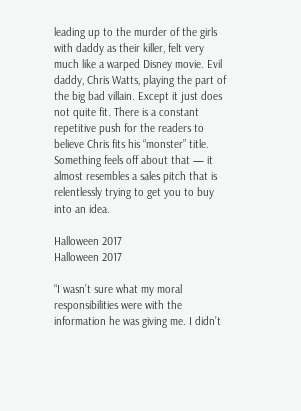leading up to the murder of the girls with daddy as their killer, felt very much like a warped Disney movie. Evil daddy, Chris Watts, playing the part of the big bad villain. Except it just does not quite fit. There is a constant repetitive push for the readers to believe Chris fits his “monster” title. Something feels off about that — it almost resembles a sales pitch that is relentlessly trying to get you to buy into an idea.

Halloween 2017
Halloween 2017

“I wasn’t sure what my moral responsibilities were with the information he was giving me. I didn’t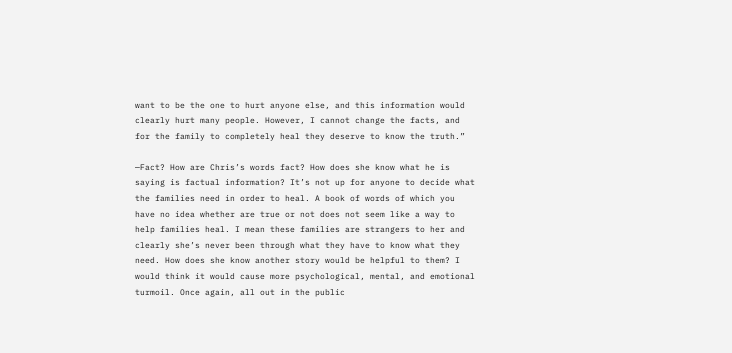want to be the one to hurt anyone else, and this information would clearly hurt many people. However, I cannot change the facts, and for the family to completely heal they deserve to know the truth.”

—Fact? How are Chris’s words fact? How does she know what he is saying is factual information? It’s not up for anyone to decide what the families need in order to heal. A book of words of which you have no idea whether are true or not does not seem like a way to help families heal. I mean these families are strangers to her and clearly she’s never been through what they have to know what they need. How does she know another story would be helpful to them? I would think it would cause more psychological, mental, and emotional turmoil. Once again, all out in the public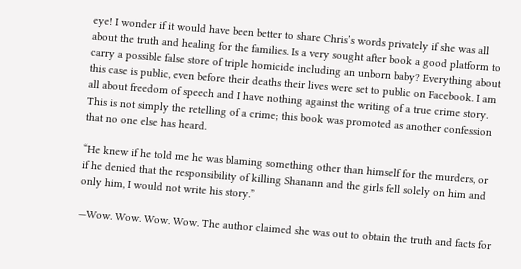eye! I wonder if it would have been better to share Chris’s words privately if she was all about the truth and healing for the families. Is a very sought after book a good platform to carry a possible false store of triple homicide including an unborn baby? Everything about this case is public, even before their deaths their lives were set to public on Facebook. I am all about freedom of speech and I have nothing against the writing of a true crime story. This is not simply the retelling of a crime; this book was promoted as another confession that no one else has heard.

“He knew if he told me he was blaming something other than himself for the murders, or if he denied that the responsibility of killing Shanann and the girls fell solely on him and only him, I would not write his story.”

—Wow. Wow. Wow. Wow. The author claimed she was out to obtain the truth and facts for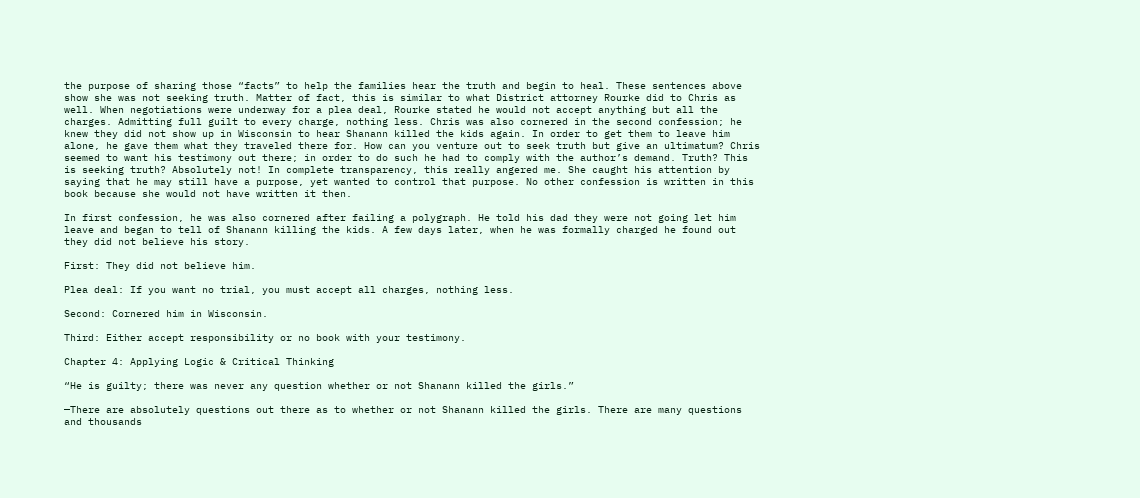the purpose of sharing those “facts” to help the families hear the truth and begin to heal. These sentences above show she was not seeking truth. Matter of fact, this is similar to what District attorney Rourke did to Chris as well. When negotiations were underway for a plea deal, Rourke stated he would not accept anything but all the charges. Admitting full guilt to every charge, nothing less. Chris was also cornered in the second confession; he knew they did not show up in Wisconsin to hear Shanann killed the kids again. In order to get them to leave him alone, he gave them what they traveled there for. How can you venture out to seek truth but give an ultimatum? Chris seemed to want his testimony out there; in order to do such he had to comply with the author’s demand. Truth? This is seeking truth? Absolutely not! In complete transparency, this really angered me. She caught his attention by saying that he may still have a purpose, yet wanted to control that purpose. No other confession is written in this book because she would not have written it then.

In first confession, he was also cornered after failing a polygraph. He told his dad they were not going let him leave and began to tell of Shanann killing the kids. A few days later, when he was formally charged he found out they did not believe his story.

First: They did not believe him.

Plea deal: If you want no trial, you must accept all charges, nothing less.

Second: Cornered him in Wisconsin.

Third: Either accept responsibility or no book with your testimony.

Chapter 4: Applying Logic & Critical Thinking

“He is guilty; there was never any question whether or not Shanann killed the girls.”

—There are absolutely questions out there as to whether or not Shanann killed the girls. There are many questions and thousands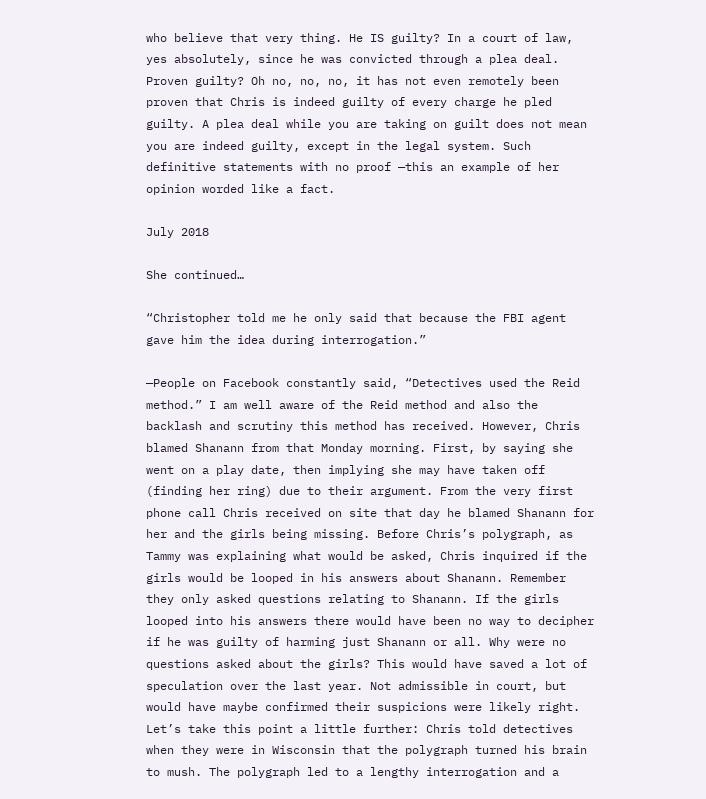who believe that very thing. He IS guilty? In a court of law, yes absolutely, since he was convicted through a plea deal. Proven guilty? Oh no, no, no, it has not even remotely been proven that Chris is indeed guilty of every charge he pled guilty. A plea deal while you are taking on guilt does not mean you are indeed guilty, except in the legal system. Such definitive statements with no proof —this an example of her opinion worded like a fact.

July 2018

She continued…

“Christopher told me he only said that because the FBI agent gave him the idea during interrogation.”

—People on Facebook constantly said, “Detectives used the Reid method.” I am well aware of the Reid method and also the backlash and scrutiny this method has received. However, Chris blamed Shanann from that Monday morning. First, by saying she went on a play date, then implying she may have taken off (finding her ring) due to their argument. From the very first phone call Chris received on site that day he blamed Shanann for her and the girls being missing. Before Chris’s polygraph, as Tammy was explaining what would be asked, Chris inquired if the girls would be looped in his answers about Shanann. Remember they only asked questions relating to Shanann. If the girls looped into his answers there would have been no way to decipher if he was guilty of harming just Shanann or all. Why were no questions asked about the girls? This would have saved a lot of speculation over the last year. Not admissible in court, but would have maybe confirmed their suspicions were likely right. Let’s take this point a little further: Chris told detectives when they were in Wisconsin that the polygraph turned his brain to mush. The polygraph led to a lengthy interrogation and a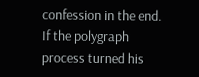confession in the end. If the polygraph process turned his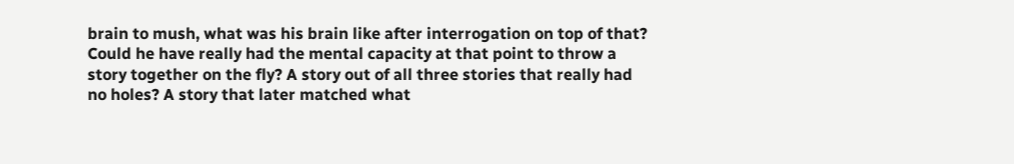brain to mush, what was his brain like after interrogation on top of that? Could he have really had the mental capacity at that point to throw a story together on the fly? A story out of all three stories that really had no holes? A story that later matched what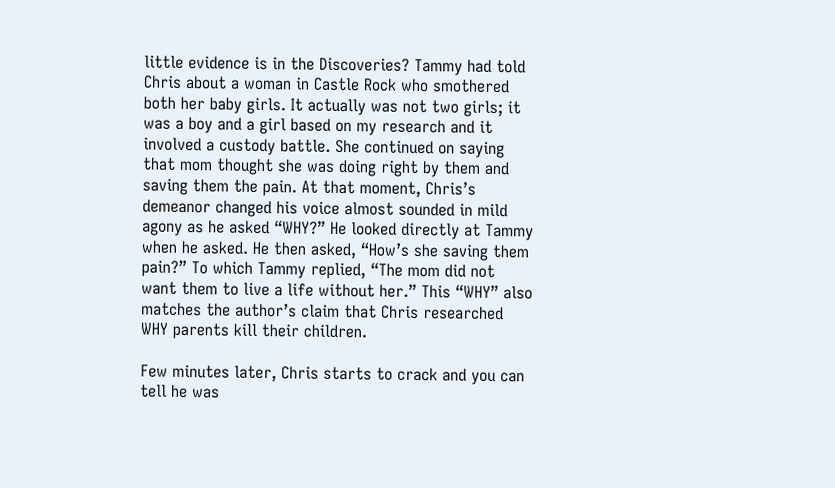little evidence is in the Discoveries? Tammy had told Chris about a woman in Castle Rock who smothered both her baby girls. It actually was not two girls; it was a boy and a girl based on my research and it involved a custody battle. She continued on saying that mom thought she was doing right by them and saving them the pain. At that moment, Chris’s demeanor changed his voice almost sounded in mild agony as he asked “WHY?” He looked directly at Tammy when he asked. He then asked, “How’s she saving them pain?” To which Tammy replied, “The mom did not want them to live a life without her.” This “WHY” also matches the author’s claim that Chris researched WHY parents kill their children.

Few minutes later, Chris starts to crack and you can tell he was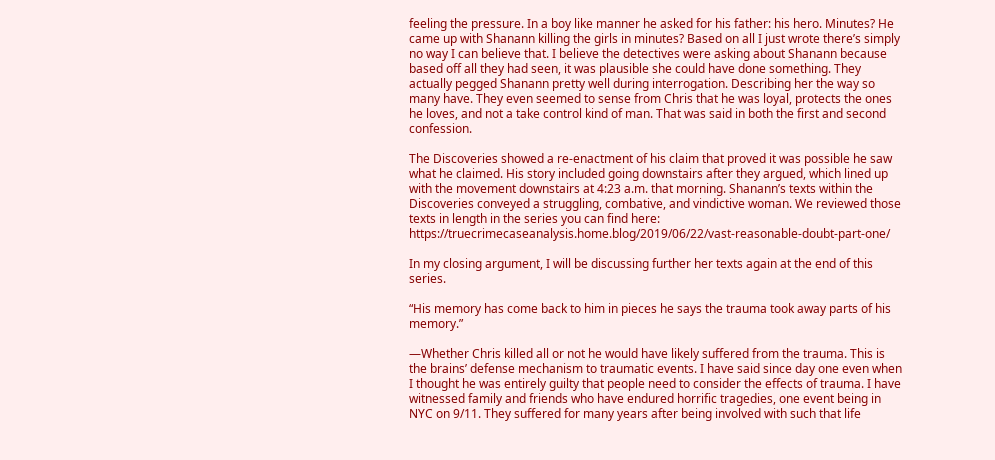feeling the pressure. In a boy like manner he asked for his father: his hero. Minutes? He came up with Shanann killing the girls in minutes? Based on all I just wrote there’s simply no way I can believe that. I believe the detectives were asking about Shanann because based off all they had seen, it was plausible she could have done something. They actually pegged Shanann pretty well during interrogation. Describing her the way so many have. They even seemed to sense from Chris that he was loyal, protects the ones he loves, and not a take control kind of man. That was said in both the first and second confession.

The Discoveries showed a re-enactment of his claim that proved it was possible he saw what he claimed. His story included going downstairs after they argued, which lined up with the movement downstairs at 4:23 a.m. that morning. Shanann’s texts within the Discoveries conveyed a struggling, combative, and vindictive woman. We reviewed those texts in length in the series you can find here: https://truecrimecaseanalysis.home.blog/2019/06/22/vast-reasonable-doubt-part-one/

In my closing argument, I will be discussing further her texts again at the end of this series.

“His memory has come back to him in pieces he says the trauma took away parts of his memory.”

—Whether Chris killed all or not he would have likely suffered from the trauma. This is the brains’ defense mechanism to traumatic events. I have said since day one even when I thought he was entirely guilty that people need to consider the effects of trauma. I have witnessed family and friends who have endured horrific tragedies, one event being in NYC on 9/11. They suffered for many years after being involved with such that life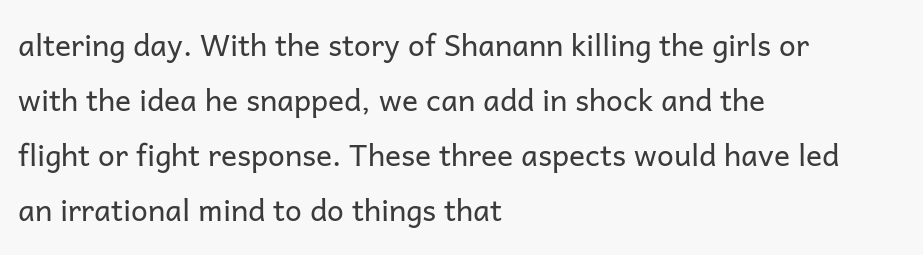altering day. With the story of Shanann killing the girls or with the idea he snapped, we can add in shock and the flight or fight response. These three aspects would have led an irrational mind to do things that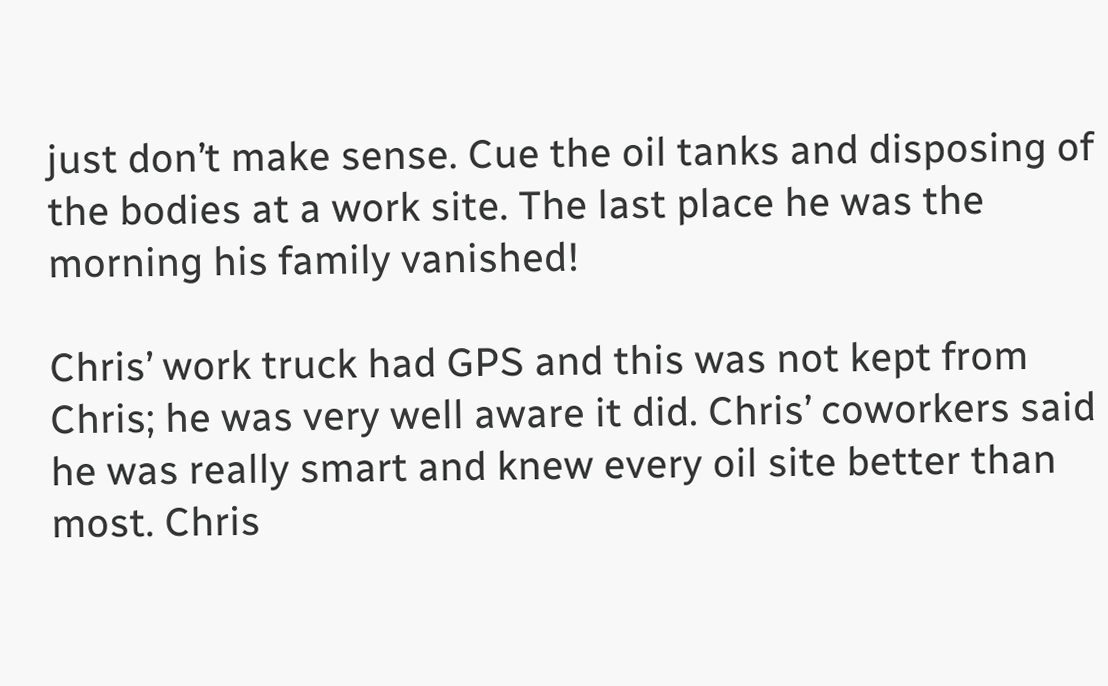just don’t make sense. Cue the oil tanks and disposing of the bodies at a work site. The last place he was the morning his family vanished!

Chris’ work truck had GPS and this was not kept from Chris; he was very well aware it did. Chris’ coworkers said he was really smart and knew every oil site better than most. Chris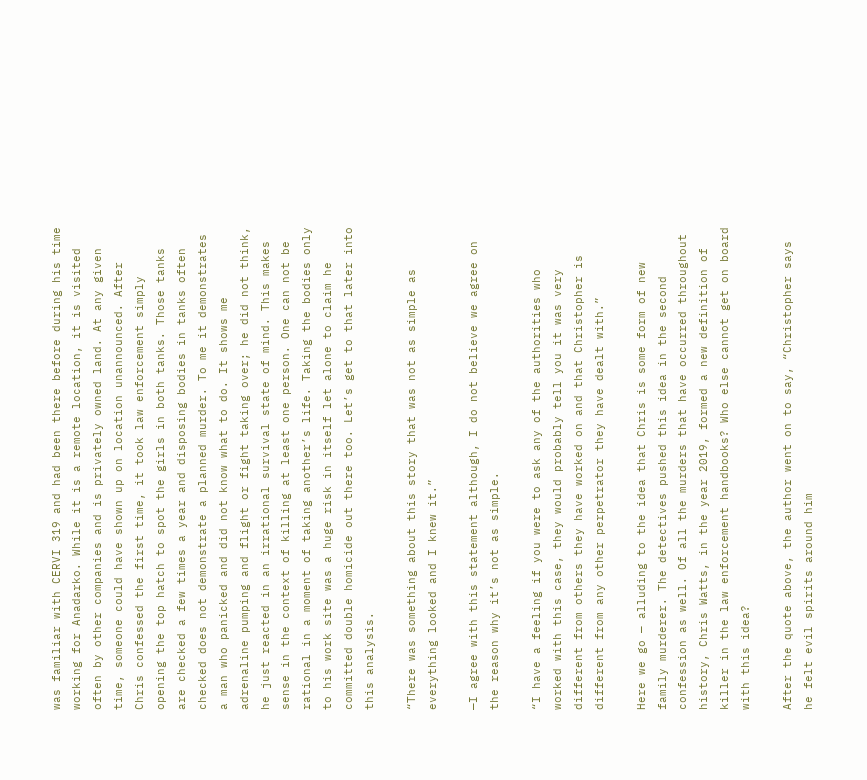was familiar with CERVI 319 and had been there before during his time working for Anadarko. While it is a remote location, it is visited often by other companies and is privately owned land. At any given time, someone could have shown up on location unannounced. After Chris confessed the first time, it took law enforcement simply opening the top hatch to spot the girls in both tanks. Those tanks are checked a few times a year and disposing bodies in tanks often checked does not demonstrate a planned murder. To me it demonstrates a man who panicked and did not know what to do. It shows me adrenaline pumping and flight or fight taking over; he did not think, he just reacted in an irrational survival state of mind. This makes sense in the context of killing at least one person. One can not be rational in a moment of taking another’s life. Taking the bodies only to his work site was a huge risk in itself let alone to claim he committed double homicide out there too. Let’s get to that later into this analysis.

“There was something about this story that was not as simple as everything looked and I knew it.”

—I agree with this statement although, I do not believe we agree on the reason why it’s not as simple.

“I have a feeling if you were to ask any of the authorities who worked with this case, they would probably tell you it was very different from others they have worked on and that Christopher is different from any other perpetrator they have dealt with.”

Here we go — alluding to the idea that Chris is some form of new family murderer. The detectives pushed this idea in the second confession as well. Of all the murders that have occurred throughout history, Chris Watts, in the year 2019, formed a new definition of killer in the law enforcement handbooks? Who else cannot get on board with this idea?

After the quote above, the author went on to say, “Christopher says he felt evil spirits around him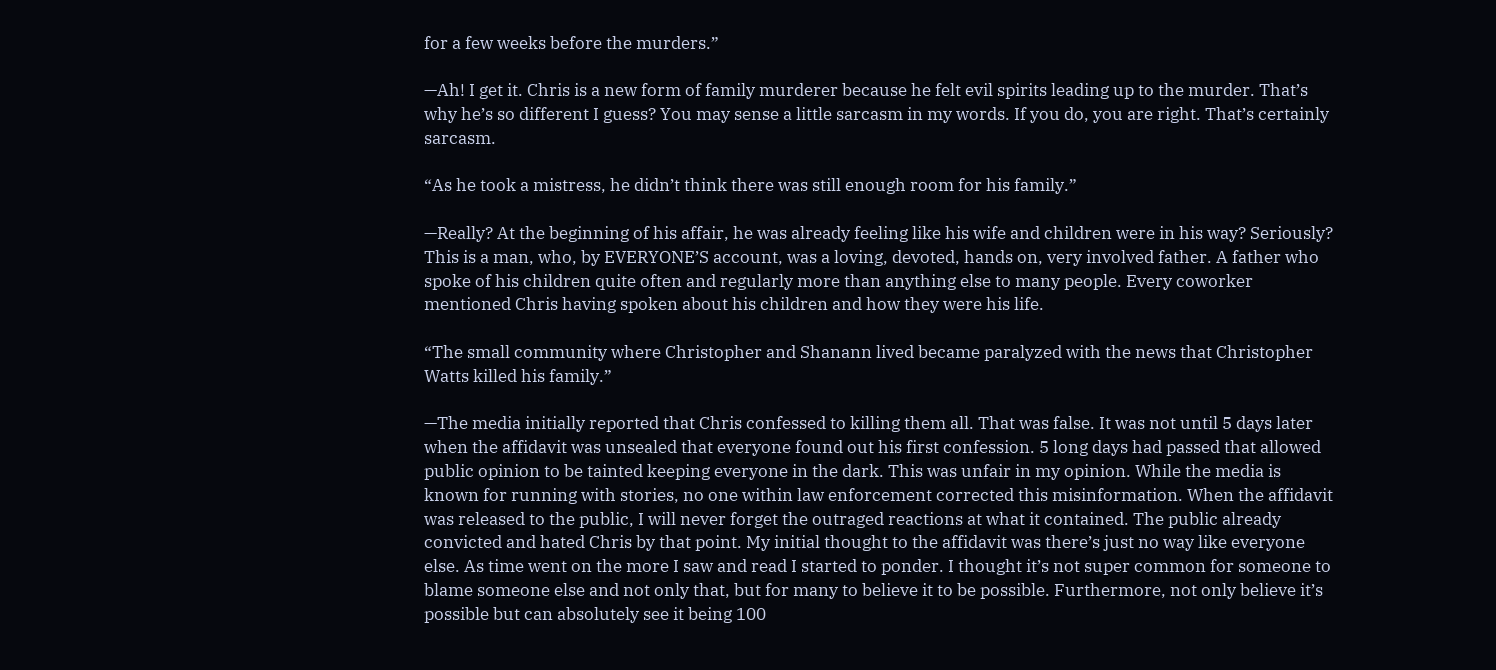for a few weeks before the murders.”

—Ah! I get it. Chris is a new form of family murderer because he felt evil spirits leading up to the murder. That’s why he’s so different I guess? You may sense a little sarcasm in my words. If you do, you are right. That’s certainly sarcasm.

“As he took a mistress, he didn’t think there was still enough room for his family.”

—Really? At the beginning of his affair, he was already feeling like his wife and children were in his way? Seriously? This is a man, who, by EVERYONE’S account, was a loving, devoted, hands on, very involved father. A father who spoke of his children quite often and regularly more than anything else to many people. Every coworker mentioned Chris having spoken about his children and how they were his life.

“The small community where Christopher and Shanann lived became paralyzed with the news that Christopher Watts killed his family.”

—The media initially reported that Chris confessed to killing them all. That was false. It was not until 5 days later when the affidavit was unsealed that everyone found out his first confession. 5 long days had passed that allowed public opinion to be tainted keeping everyone in the dark. This was unfair in my opinion. While the media is known for running with stories, no one within law enforcement corrected this misinformation. When the affidavit was released to the public, I will never forget the outraged reactions at what it contained. The public already convicted and hated Chris by that point. My initial thought to the affidavit was there’s just no way like everyone else. As time went on the more I saw and read I started to ponder. I thought it’s not super common for someone to blame someone else and not only that, but for many to believe it to be possible. Furthermore, not only believe it’s possible but can absolutely see it being 100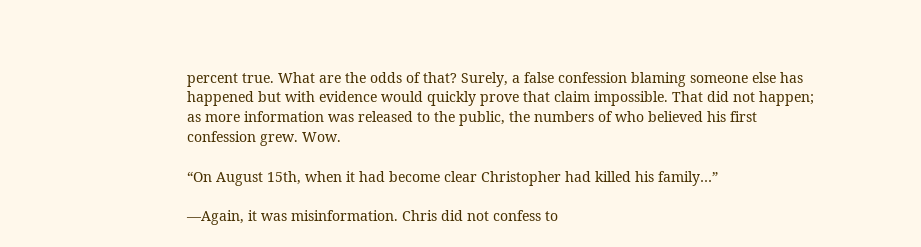percent true. What are the odds of that? Surely, a false confession blaming someone else has happened but with evidence would quickly prove that claim impossible. That did not happen; as more information was released to the public, the numbers of who believed his first confession grew. Wow.

“On August 15th, when it had become clear Christopher had killed his family…”

—Again, it was misinformation. Chris did not confess to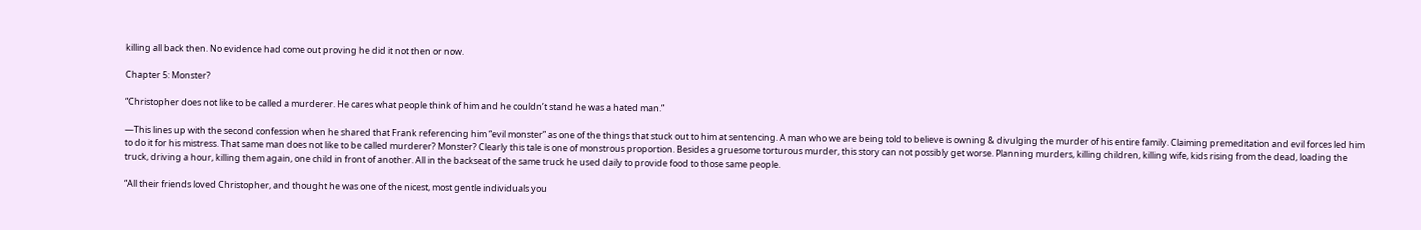killing all back then. No evidence had come out proving he did it not then or now.

Chapter 5: Monster?

“Christopher does not like to be called a murderer. He cares what people think of him and he couldn’t stand he was a hated man.”

—This lines up with the second confession when he shared that Frank referencing him “evil monster” as one of the things that stuck out to him at sentencing. A man who we are being told to believe is owning & divulging the murder of his entire family. Claiming premeditation and evil forces led him to do it for his mistress. That same man does not like to be called murderer? Monster? Clearly this tale is one of monstrous proportion. Besides a gruesome torturous murder, this story can not possibly get worse. Planning murders, killing children, killing wife, kids rising from the dead, loading the truck, driving a hour, killing them again, one child in front of another. All in the backseat of the same truck he used daily to provide food to those same people.

“All their friends loved Christopher, and thought he was one of the nicest, most gentle individuals you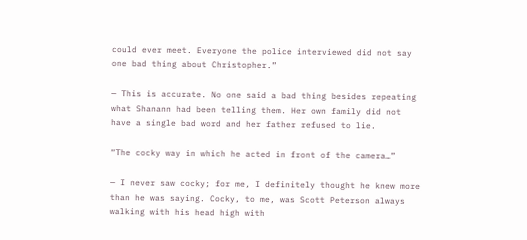could ever meet. Everyone the police interviewed did not say one bad thing about Christopher.”

— This is accurate. No one said a bad thing besides repeating what Shanann had been telling them. Her own family did not have a single bad word and her father refused to lie.

“The cocky way in which he acted in front of the camera…”

— I never saw cocky; for me, I definitely thought he knew more than he was saying. Cocky, to me, was Scott Peterson always walking with his head high with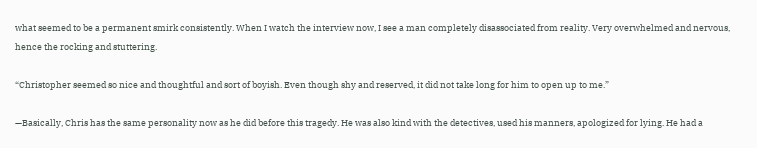what seemed to be a permanent smirk consistently. When I watch the interview now, I see a man completely disassociated from reality. Very overwhelmed and nervous, hence the rocking and stuttering.

“Christopher seemed so nice and thoughtful and sort of boyish. Even though shy and reserved, it did not take long for him to open up to me.”

—Basically, Chris has the same personality now as he did before this tragedy. He was also kind with the detectives, used his manners, apologized for lying. He had a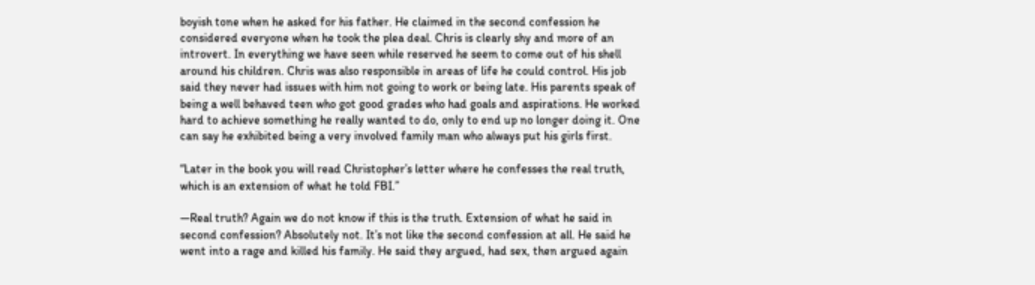boyish tone when he asked for his father. He claimed in the second confession he considered everyone when he took the plea deal. Chris is clearly shy and more of an introvert. In everything we have seen while reserved he seem to come out of his shell around his children. Chris was also responsible in areas of life he could control. His job said they never had issues with him not going to work or being late. His parents speak of being a well behaved teen who got good grades who had goals and aspirations. He worked hard to achieve something he really wanted to do, only to end up no longer doing it. One can say he exhibited being a very involved family man who always put his girls first.

“Later in the book you will read Christopher’s letter where he confesses the real truth, which is an extension of what he told FBI.”

—Real truth? Again we do not know if this is the truth. Extension of what he said in second confession? Absolutely not. It’s not like the second confession at all. He said he went into a rage and killed his family. He said they argued, had sex, then argued again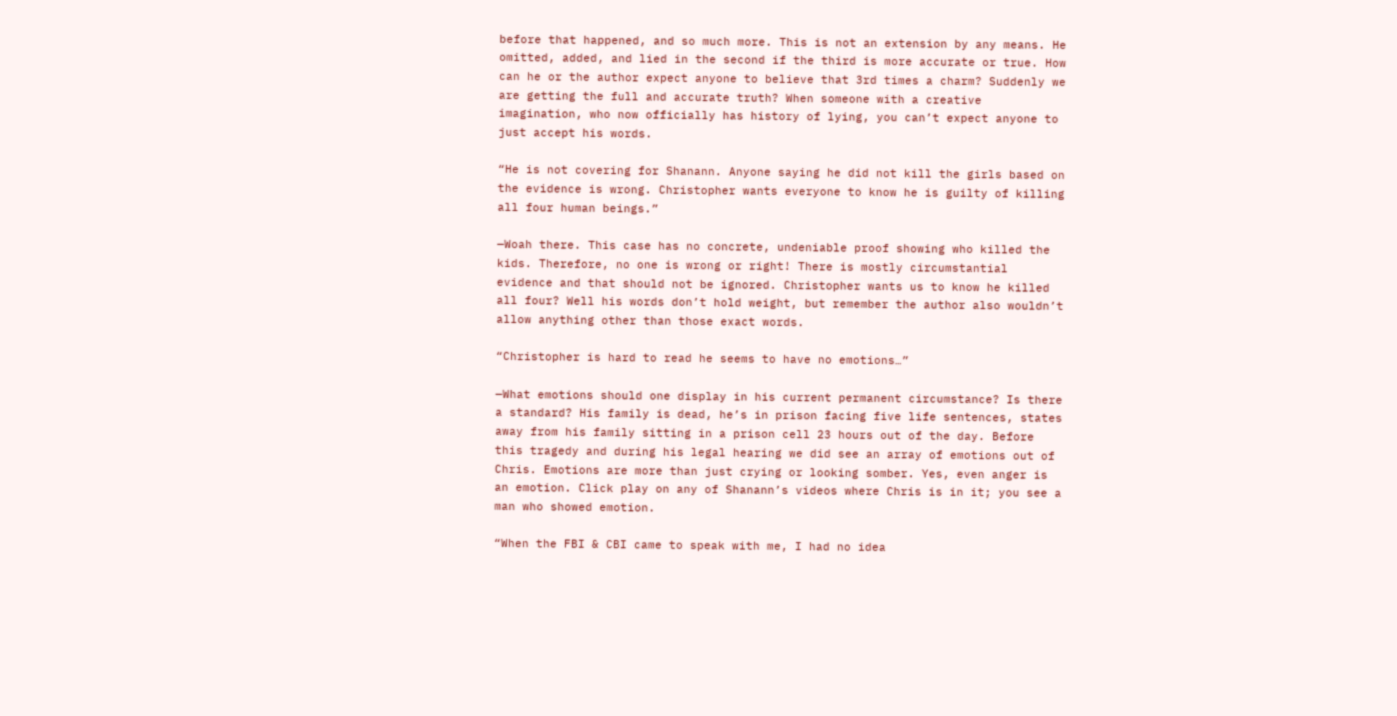before that happened, and so much more. This is not an extension by any means. He omitted, added, and lied in the second if the third is more accurate or true. How can he or the author expect anyone to believe that 3rd times a charm? Suddenly we are getting the full and accurate truth? When someone with a creative imagination, who now officially has history of lying, you can’t expect anyone to just accept his words.

“He is not covering for Shanann. Anyone saying he did not kill the girls based on the evidence is wrong. Christopher wants everyone to know he is guilty of killing all four human beings.”

—Woah there. This case has no concrete, undeniable proof showing who killed the kids. Therefore, no one is wrong or right! There is mostly circumstantial evidence and that should not be ignored. Christopher wants us to know he killed all four? Well his words don’t hold weight, but remember the author also wouldn’t allow anything other than those exact words.

“Christopher is hard to read he seems to have no emotions…”

—What emotions should one display in his current permanent circumstance? Is there a standard? His family is dead, he’s in prison facing five life sentences, states away from his family sitting in a prison cell 23 hours out of the day. Before this tragedy and during his legal hearing we did see an array of emotions out of Chris. Emotions are more than just crying or looking somber. Yes, even anger is an emotion. Click play on any of Shanann’s videos where Chris is in it; you see a man who showed emotion.

“When the FBI & CBI came to speak with me, I had no idea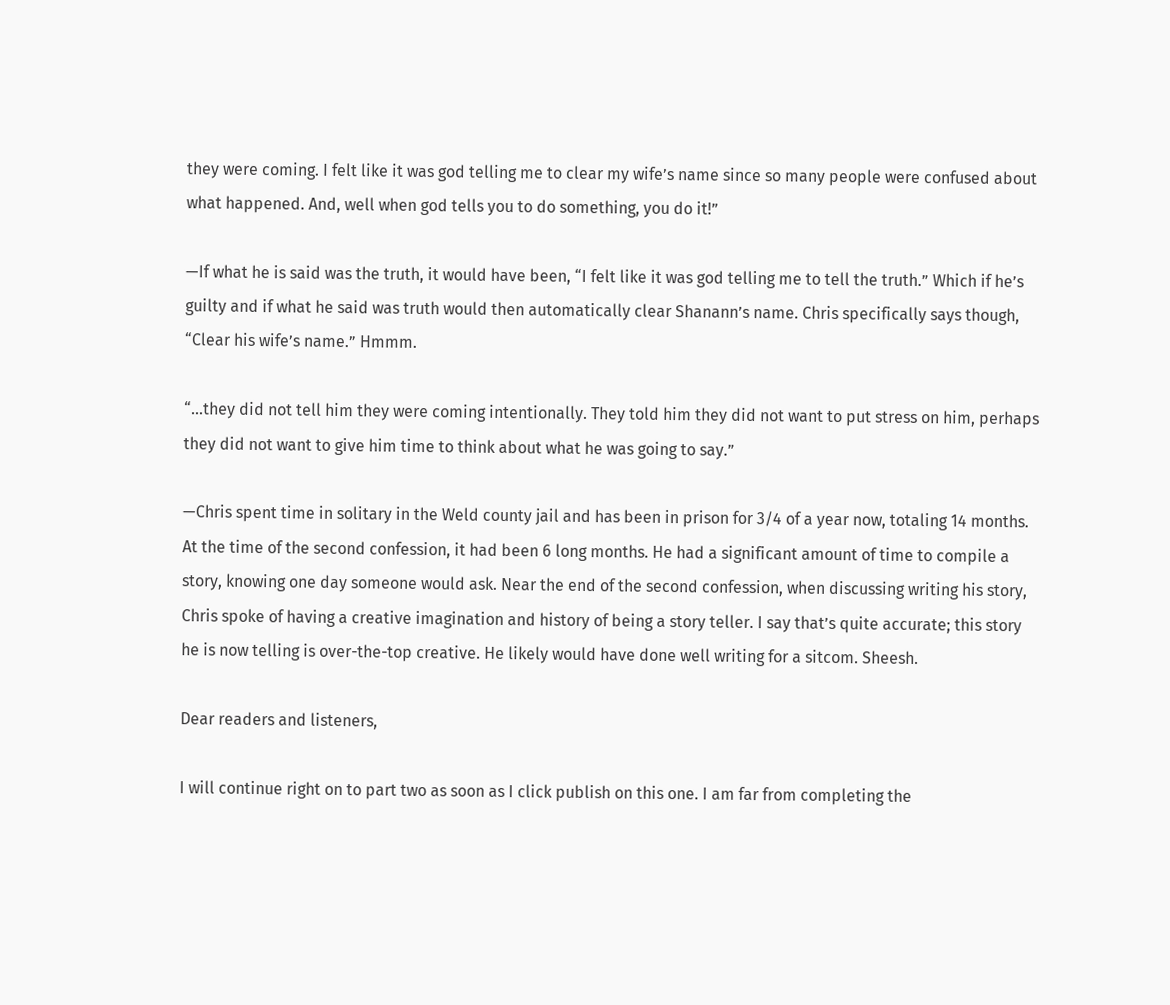they were coming. I felt like it was god telling me to clear my wife’s name since so many people were confused about what happened. And, well when god tells you to do something, you do it!”

—If what he is said was the truth, it would have been, “I felt like it was god telling me to tell the truth.” Which if he’s guilty and if what he said was truth would then automatically clear Shanann’s name. Chris specifically says though, “Clear his wife’s name.” Hmmm.

“…they did not tell him they were coming intentionally. They told him they did not want to put stress on him, perhaps they did not want to give him time to think about what he was going to say.”

—Chris spent time in solitary in the Weld county jail and has been in prison for 3/4 of a year now, totaling 14 months. At the time of the second confession, it had been 6 long months. He had a significant amount of time to compile a story, knowing one day someone would ask. Near the end of the second confession, when discussing writing his story, Chris spoke of having a creative imagination and history of being a story teller. I say that’s quite accurate; this story he is now telling is over-the-top creative. He likely would have done well writing for a sitcom. Sheesh.

Dear readers and listeners,

I will continue right on to part two as soon as I click publish on this one. I am far from completing the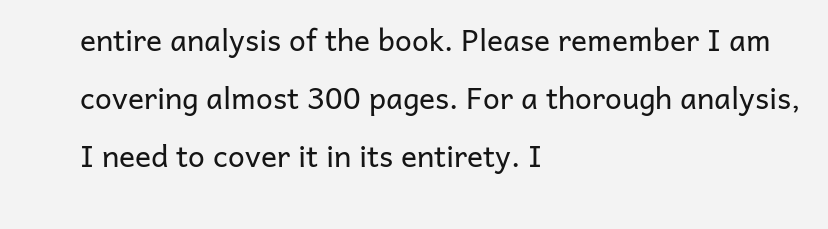entire analysis of the book. Please remember I am covering almost 300 pages. For a thorough analysis, I need to cover it in its entirety. I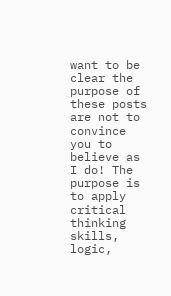want to be clear the purpose of these posts are not to convince you to believe as I do! The purpose is to apply critical thinking skills, logic,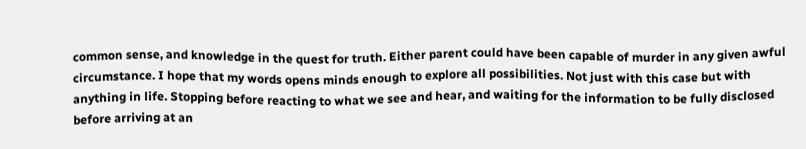common sense, and knowledge in the quest for truth. Either parent could have been capable of murder in any given awful circumstance. I hope that my words opens minds enough to explore all possibilities. Not just with this case but with anything in life. Stopping before reacting to what we see and hear, and waiting for the information to be fully disclosed before arriving at an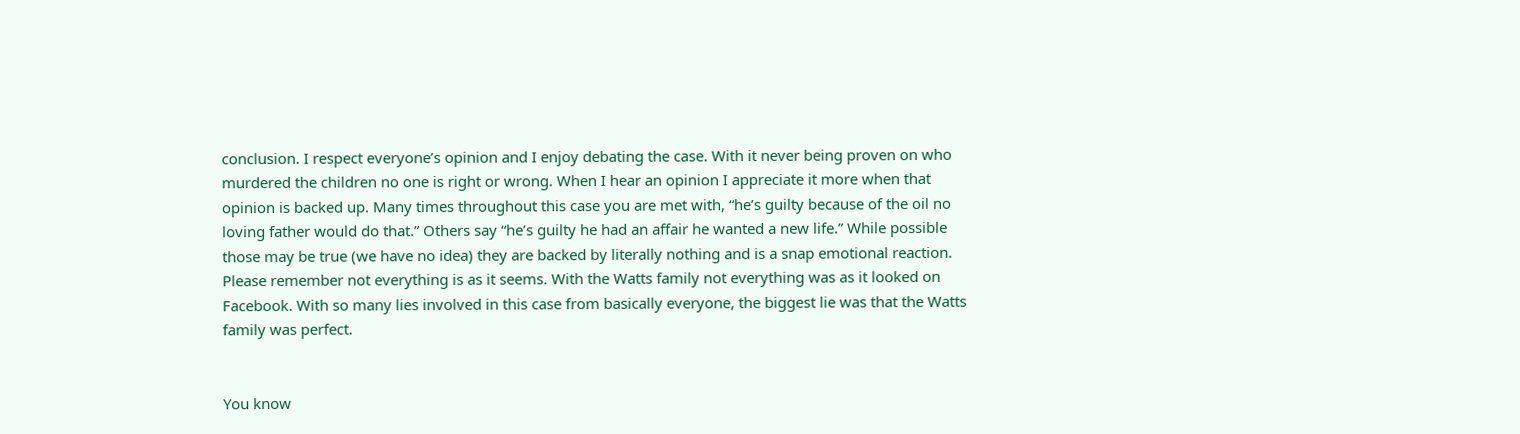conclusion. I respect everyone’s opinion and I enjoy debating the case. With it never being proven on who murdered the children no one is right or wrong. When I hear an opinion I appreciate it more when that opinion is backed up. Many times throughout this case you are met with, “he’s guilty because of the oil no loving father would do that.” Others say “he’s guilty he had an affair he wanted a new life.” While possible those may be true (we have no idea) they are backed by literally nothing and is a snap emotional reaction. Please remember not everything is as it seems. With the Watts family not everything was as it looked on Facebook. With so many lies involved in this case from basically everyone, the biggest lie was that the Watts family was perfect.


You know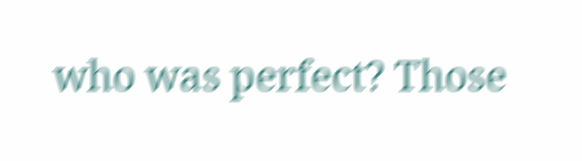who was perfect? Those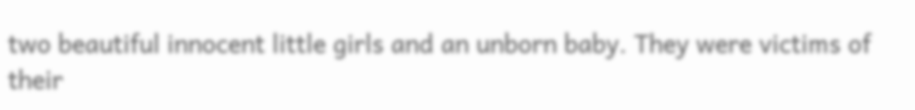two beautiful innocent little girls and an unborn baby. They were victims of their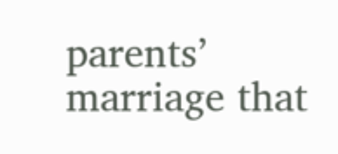parents’ marriage that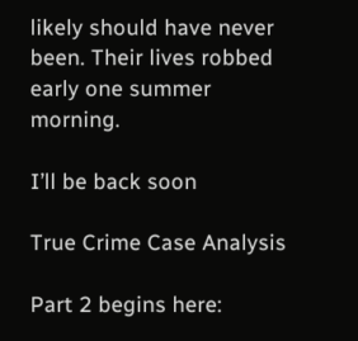likely should have never been. Their lives robbed early one summer morning.

I’ll be back soon

True Crime Case Analysis

Part 2 begins here: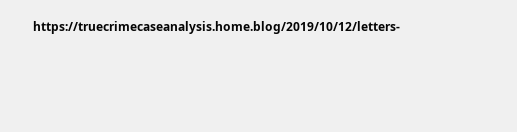https://truecrimecaseanalysis.home.blog/2019/10/12/letters-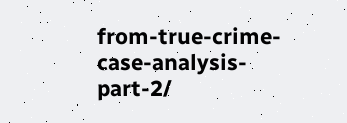from-true-crime-case-analysis-part-2/